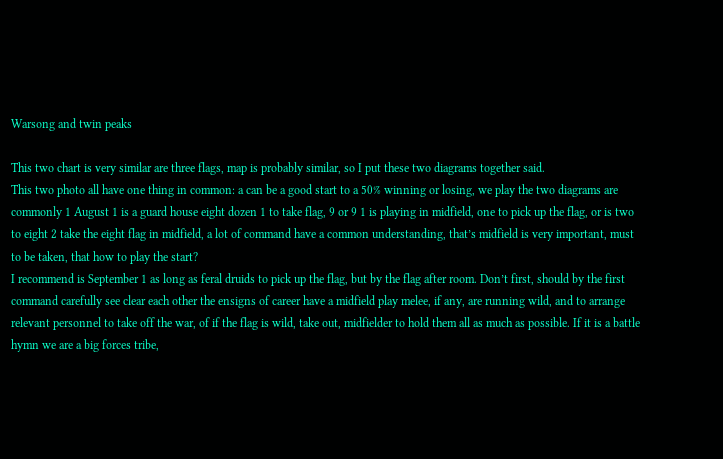Warsong and twin peaks

This two chart is very similar are three flags, map is probably similar, so I put these two diagrams together said.
This two photo all have one thing in common: a can be a good start to a 50% winning or losing, we play the two diagrams are commonly 1 August 1 is a guard house eight dozen 1 to take flag, 9 or 9 1 is playing in midfield, one to pick up the flag, or is two to eight 2 take the eight flag in midfield, a lot of command have a common understanding, that’s midfield is very important, must to be taken, that how to play the start?
I recommend is September 1 as long as feral druids to pick up the flag, but by the flag after room. Don’t first, should by the first command carefully see clear each other the ensigns of career have a midfield play melee, if any, are running wild, and to arrange relevant personnel to take off the war, of if the flag is wild, take out, midfielder to hold them all as much as possible. If it is a battle hymn we are a big forces tribe,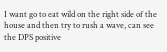I want go to eat wild on the right side of the house and then try to rush a wave, can see the DPS positive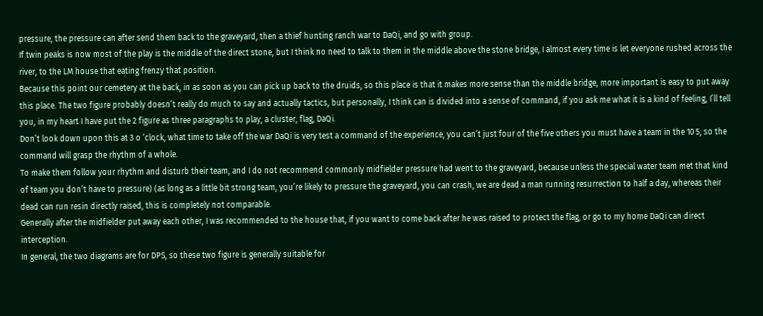pressure, the pressure can after send them back to the graveyard, then a thief hunting ranch war to DaQi, and go with group.
If twin peaks is now most of the play is the middle of the direct stone, but I think no need to talk to them in the middle above the stone bridge, I almost every time is let everyone rushed across the river, to the LM house that eating frenzy that position.
Because this point our cemetery at the back, in as soon as you can pick up back to the druids, so this place is that it makes more sense than the middle bridge, more important is easy to put away this place. The two figure probably doesn’t really do much to say and actually tactics, but personally, I think can is divided into a sense of command, if you ask me what it is a kind of feeling, I’ll tell you, in my heart I have put the 2 figure as three paragraphs to play, a cluster, flag, DaQi.
Don’t look down upon this at 3 o ‘clock, what time to take off the war DaQi is very test a command of the experience, you can’t just four of the five others you must have a team in the 10 5, so the command will grasp the rhythm of a whole.
To make them follow your rhythm and disturb their team, and I do not recommend commonly midfielder pressure had went to the graveyard, because unless the special water team met that kind of team you don’t have to pressure) (as long as a little bit strong team, you’re likely to pressure the graveyard, you can crash, we are dead a man running resurrection to half a day, whereas their dead can run resin directly raised, this is completely not comparable.
Generally after the midfielder put away each other, I was recommended to the house that, if you want to come back after he was raised to protect the flag, or go to my home DaQi can direct interception.
In general, the two diagrams are for DPS, so these two figure is generally suitable for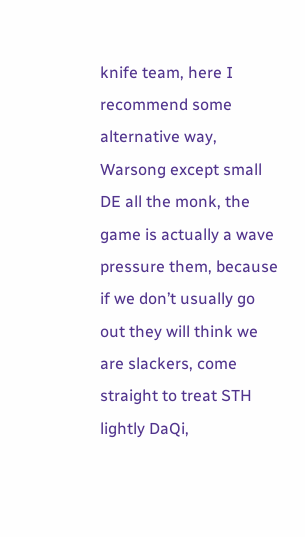knife team, here I recommend some alternative way,
Warsong except small DE all the monk, the game is actually a wave pressure them, because if we don’t usually go out they will think we are slackers, come straight to treat STH lightly DaQi,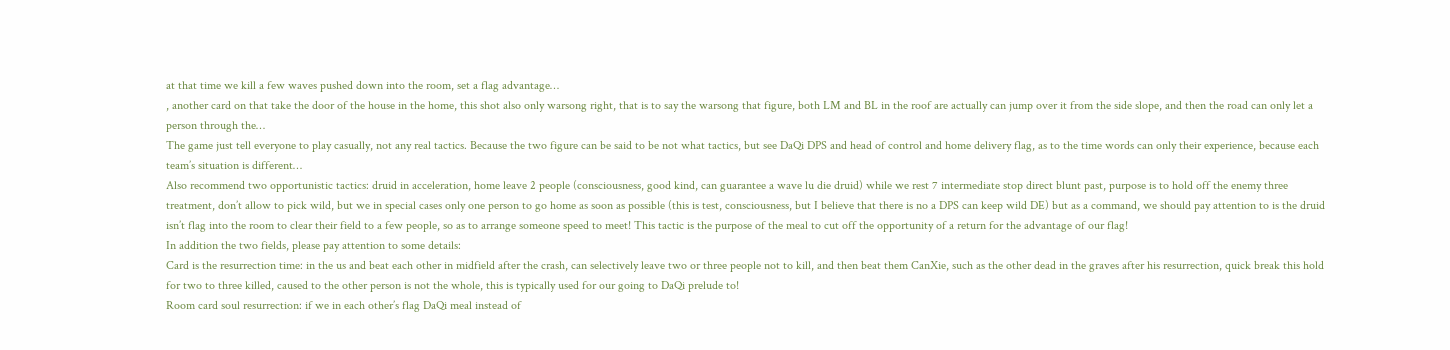at that time we kill a few waves pushed down into the room, set a flag advantage…
, another card on that take the door of the house in the home, this shot also only warsong right, that is to say the warsong that figure, both LM and BL in the roof are actually can jump over it from the side slope, and then the road can only let a person through the…
The game just tell everyone to play casually, not any real tactics. Because the two figure can be said to be not what tactics, but see DaQi DPS and head of control and home delivery flag, as to the time words can only their experience, because each team’s situation is different…
Also recommend two opportunistic tactics: druid in acceleration, home leave 2 people (consciousness, good kind, can guarantee a wave lu die druid) while we rest 7 intermediate stop direct blunt past, purpose is to hold off the enemy three treatment, don’t allow to pick wild, but we in special cases only one person to go home as soon as possible (this is test, consciousness, but I believe that there is no a DPS can keep wild DE) but as a command, we should pay attention to is the druid isn’t flag into the room to clear their field to a few people, so as to arrange someone speed to meet! This tactic is the purpose of the meal to cut off the opportunity of a return for the advantage of our flag!
In addition the two fields, please pay attention to some details:
Card is the resurrection time: in the us and beat each other in midfield after the crash, can selectively leave two or three people not to kill, and then beat them CanXie, such as the other dead in the graves after his resurrection, quick break this hold for two to three killed, caused to the other person is not the whole, this is typically used for our going to DaQi prelude to!
Room card soul resurrection: if we in each other’s flag DaQi meal instead of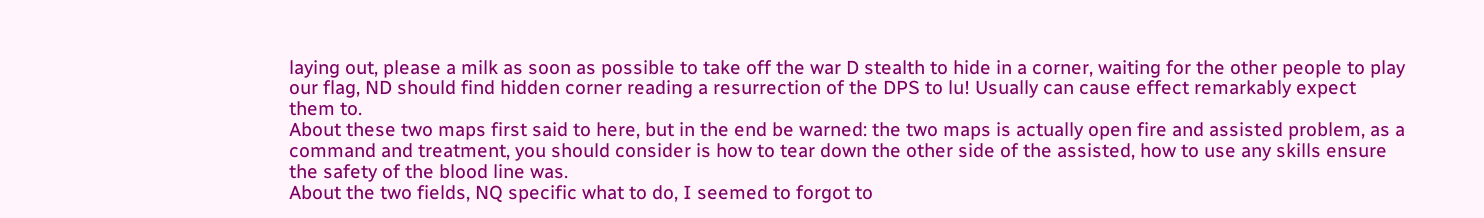laying out, please a milk as soon as possible to take off the war D stealth to hide in a corner, waiting for the other people to play our flag, ND should find hidden corner reading a resurrection of the DPS to lu! Usually can cause effect remarkably expect them to.
About these two maps first said to here, but in the end be warned: the two maps is actually open fire and assisted problem, as a command and treatment, you should consider is how to tear down the other side of the assisted, how to use any skills ensure the safety of the blood line was.
About the two fields, NQ specific what to do, I seemed to forgot to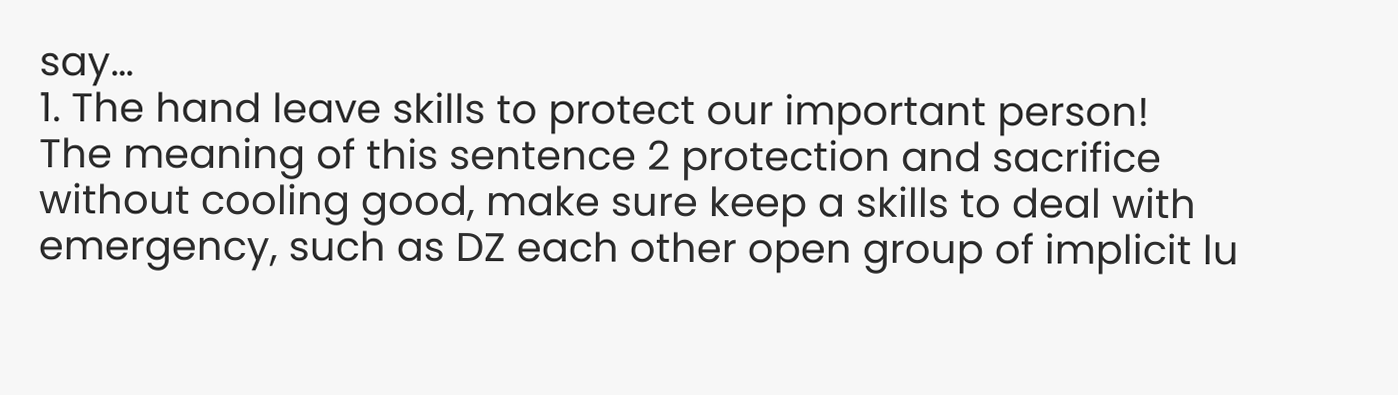say…
1. The hand leave skills to protect our important person!
The meaning of this sentence 2 protection and sacrifice without cooling good, make sure keep a skills to deal with emergency, such as DZ each other open group of implicit lu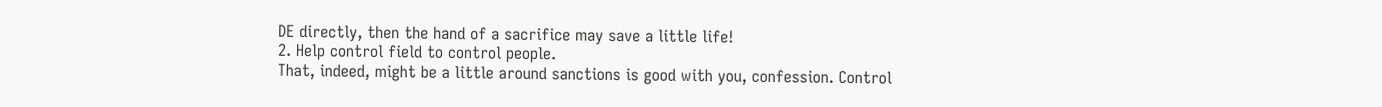DE directly, then the hand of a sacrifice may save a little life!
2. Help control field to control people.
That, indeed, might be a little around sanctions is good with you, confession. Control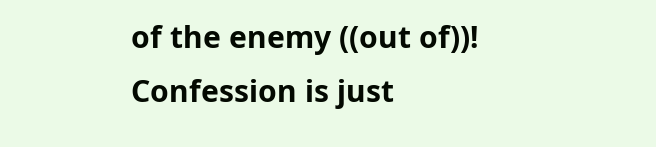of the enemy ((out of))! Confession is just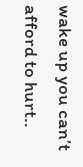wake up you can’t afford to hurt..